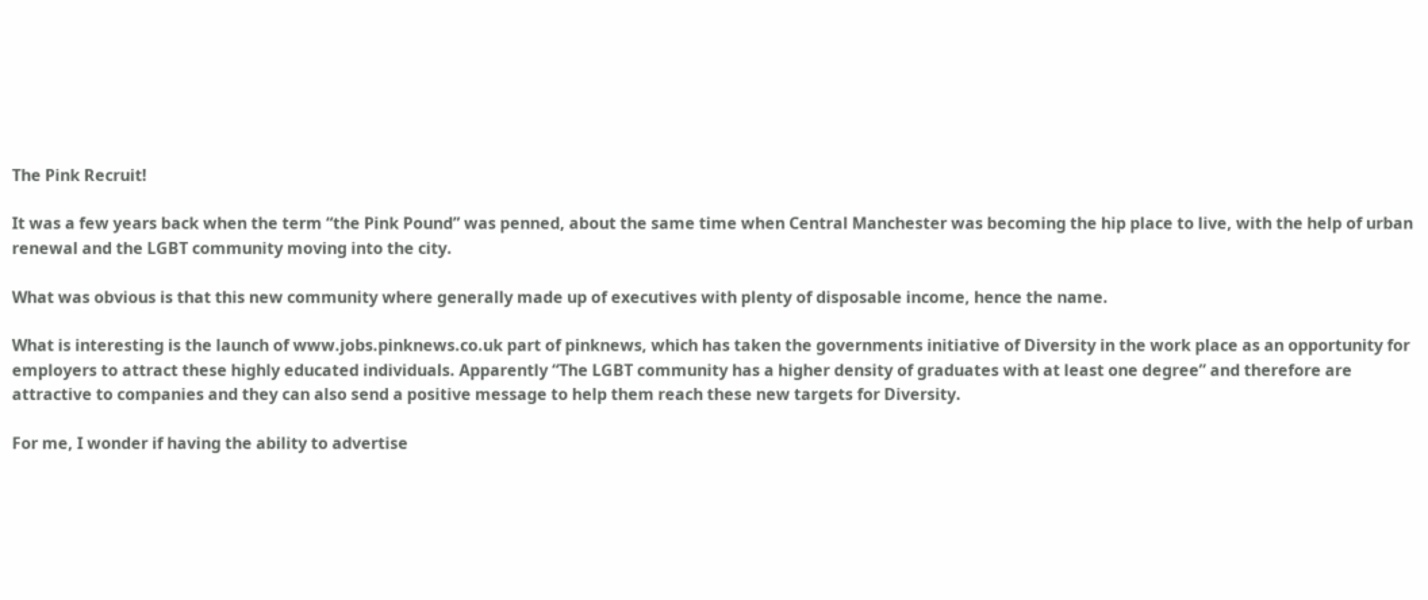The Pink Recruit!

It was a few years back when the term “the Pink Pound” was penned, about the same time when Central Manchester was becoming the hip place to live, with the help of urban renewal and the LGBT community moving into the city.

What was obvious is that this new community where generally made up of executives with plenty of disposable income, hence the name.

What is interesting is the launch of www.jobs.pinknews.co.uk part of pinknews, which has taken the governments initiative of Diversity in the work place as an opportunity for employers to attract these highly educated individuals. Apparently “The LGBT community has a higher density of graduates with at least one degree” and therefore are attractive to companies and they can also send a positive message to help them reach these new targets for Diversity.

For me, I wonder if having the ability to advertise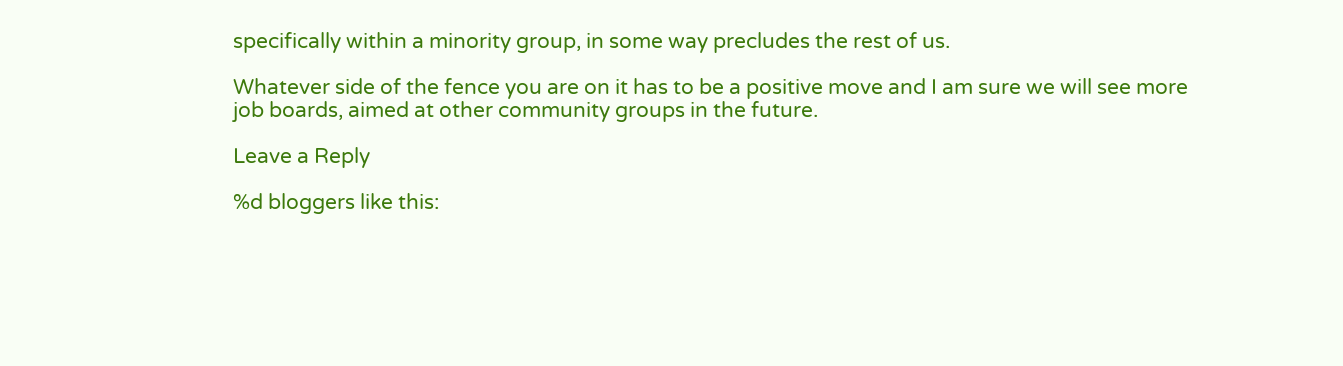specifically within a minority group, in some way precludes the rest of us.

Whatever side of the fence you are on it has to be a positive move and I am sure we will see more job boards, aimed at other community groups in the future.

Leave a Reply

%d bloggers like this: